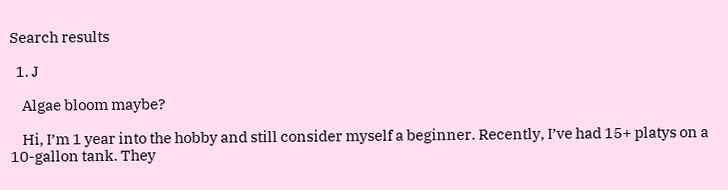Search results

  1. J

    Algae bloom maybe?

    Hi, I’m 1 year into the hobby and still consider myself a beginner. Recently, I’ve had 15+ platys on a 10-gallon tank. They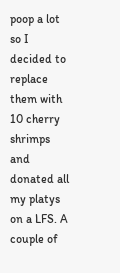poop a lot so I decided to replace them with 10 cherry shrimps and donated all my platys on a LFS. A couple of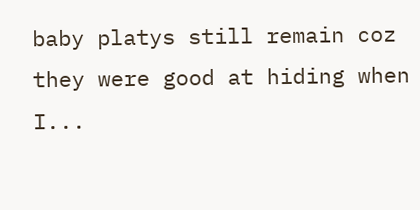baby platys still remain coz they were good at hiding when I...